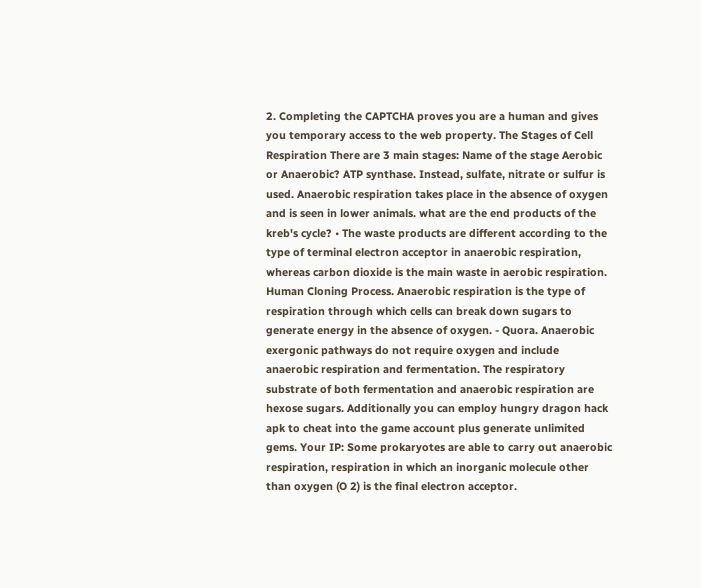2. Completing the CAPTCHA proves you are a human and gives you temporary access to the web property. The Stages of Cell Respiration There are 3 main stages: Name of the stage Aerobic or Anaerobic? ATP synthase. Instead, sulfate, nitrate or sulfur is used. Anaerobic respiration takes place in the absence of oxygen and is seen in lower animals. what are the end products of the kreb's cycle? • The waste products are different according to the type of terminal electron acceptor in anaerobic respiration, whereas carbon dioxide is the main waste in aerobic respiration. Human Cloning Process. Anaerobic respiration is the type of respiration through which cells can break down sugars to generate energy in the absence of oxygen. - Quora. Anaerobic exergonic pathways do not require oxygen and include anaerobic respiration and fermentation. The respiratory substrate of both fermentation and anaerobic respiration are hexose sugars. Additionally you can employ hungry dragon hack apk to cheat into the game account plus generate unlimited gems. Your IP: Some prokaryotes are able to carry out anaerobic respiration, respiration in which an inorganic molecule other than oxygen (O 2) is the final electron acceptor.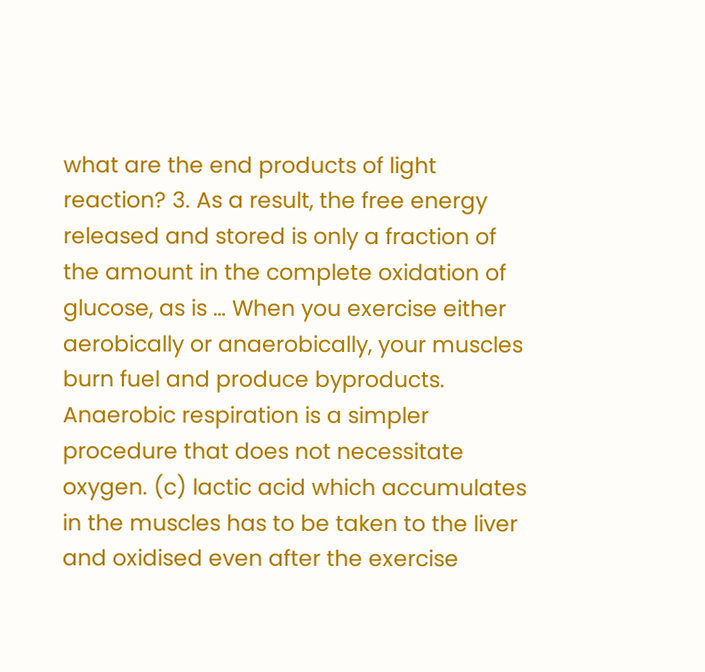what are the end products of light reaction? 3. As a result, the free energy released and stored is only a fraction of the amount in the complete oxidation of glucose, as is … When you exercise either aerobically or anaerobically, your muscles burn fuel and produce byproducts. Anaerobic respiration is a simpler procedure that does not necessitate oxygen. (c) lactic acid which accumulates in the muscles has to be taken to the liver and oxidised even after the exercise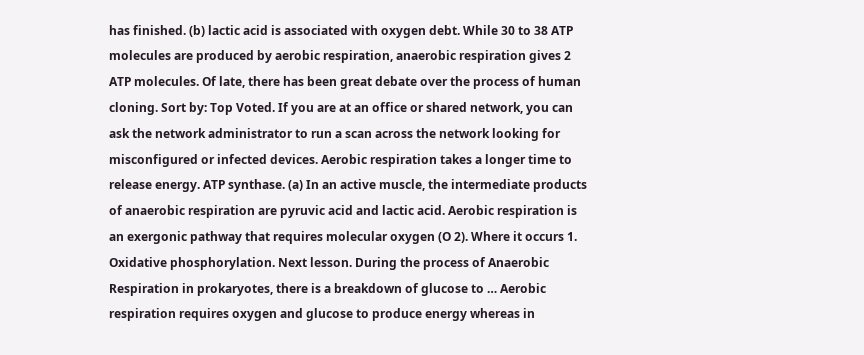has finished. (b) lactic acid is associated with oxygen debt. While 30 to 38 ATP molecules are produced by aerobic respiration, anaerobic respiration gives 2 ATP molecules. Of late, there has been great debate over the process of human cloning. Sort by: Top Voted. If you are at an office or shared network, you can ask the network administrator to run a scan across the network looking for misconfigured or infected devices. Aerobic respiration takes a longer time to release energy. ATP synthase. (a) In an active muscle, the intermediate products of anaerobic respiration are pyruvic acid and lactic acid. Aerobic respiration is an exergonic pathway that requires molecular oxygen (O 2). Where it occurs 1. Oxidative phosphorylation. Next lesson. During the process of Anaerobic Respiration in prokaryotes, there is a breakdown of glucose to … Aerobic respiration requires oxygen and glucose to produce energy whereas in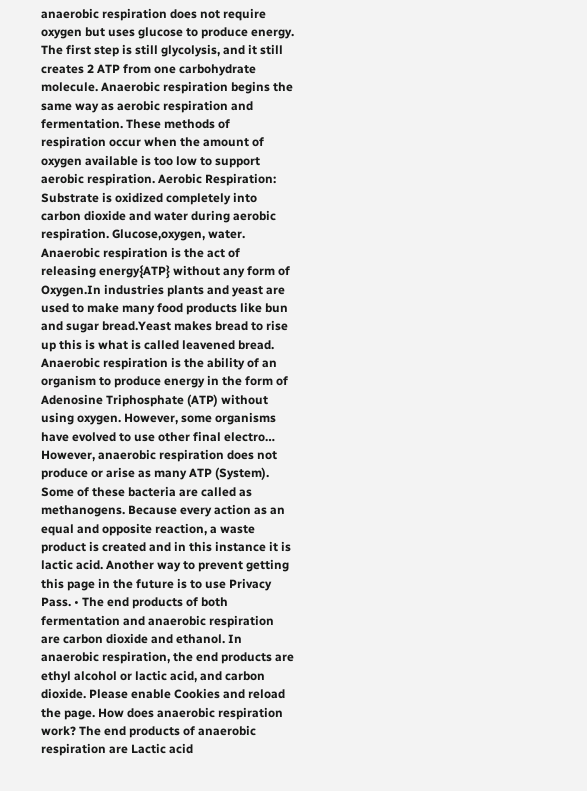anaerobic respiration does not require oxygen but uses glucose to produce energy. The first step is still glycolysis, and it still creates 2 ATP from one carbohydrate molecule. Anaerobic respiration begins the same way as aerobic respiration and fermentation. These methods of respiration occur when the amount of oxygen available is too low to support aerobic respiration. Aerobic Respiration: Substrate is oxidized completely into carbon dioxide and water during aerobic respiration. Glucose,oxygen, water. Anaerobic respiration is the act of releasing energy{ATP} without any form of Oxygen.In industries plants and yeast are used to make many food products like bun and sugar bread.Yeast makes bread to rise up this is what is called leavened bread. Anaerobic respiration is the ability of an organism to produce energy in the form of Adenosine Triphosphate (ATP) without using oxygen. However, some organisms have evolved to use other final electro… However, anaerobic respiration does not produce or arise as many ATP (System). Some of these bacteria are called as methanogens. Because every action as an equal and opposite reaction, a waste product is created and in this instance it is lactic acid. Another way to prevent getting this page in the future is to use Privacy Pass. • The end products of both fermentation and anaerobic respiration are carbon dioxide and ethanol. In anaerobic respiration, the end products are ethyl alcohol or lactic acid, and carbon dioxide. Please enable Cookies and reload the page. How does anaerobic respiration work? The end products of anaerobic respiration are Lactic acid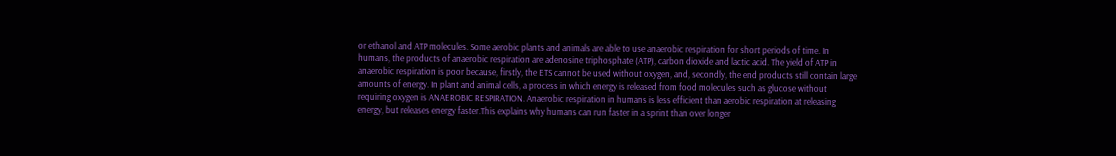or ethanol and ATP molecules. Some aerobic plants and animals are able to use anaerobic respiration for short periods of time. In humans, the products of anaerobic respiration are adenosine triphosphate (ATP), carbon dioxide and lactic acid. The yield of ATP in anaerobic respiration is poor because, firstly, the ETS cannot be used without oxygen, and, secondly, the end products still contain large amounts of energy. In plant and animal cells, a process in which energy is released from food molecules such as glucose without requiring oxygen is ANAEROBIC RESPIRATION. Anaerobic respiration in humans is less efficient than aerobic respiration at releasing energy, but releases energy faster.This explains why humans can run faster in a sprint than over longer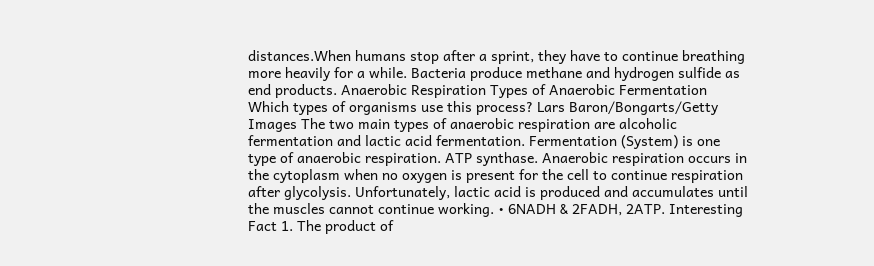distances.When humans stop after a sprint, they have to continue breathing more heavily for a while. Bacteria produce methane and hydrogen sulfide as end products. Anaerobic Respiration Types of Anaerobic Fermentation Which types of organisms use this process? Lars Baron/Bongarts/Getty Images The two main types of anaerobic respiration are alcoholic fermentation and lactic acid fermentation. Fermentation (System) is one type of anaerobic respiration. ATP synthase. Anaerobic respiration occurs in the cytoplasm when no oxygen is present for the cell to continue respiration after glycolysis. Unfortunately, lactic acid is produced and accumulates until the muscles cannot continue working. • 6NADH & 2FADH, 2ATP. Interesting Fact 1. The product of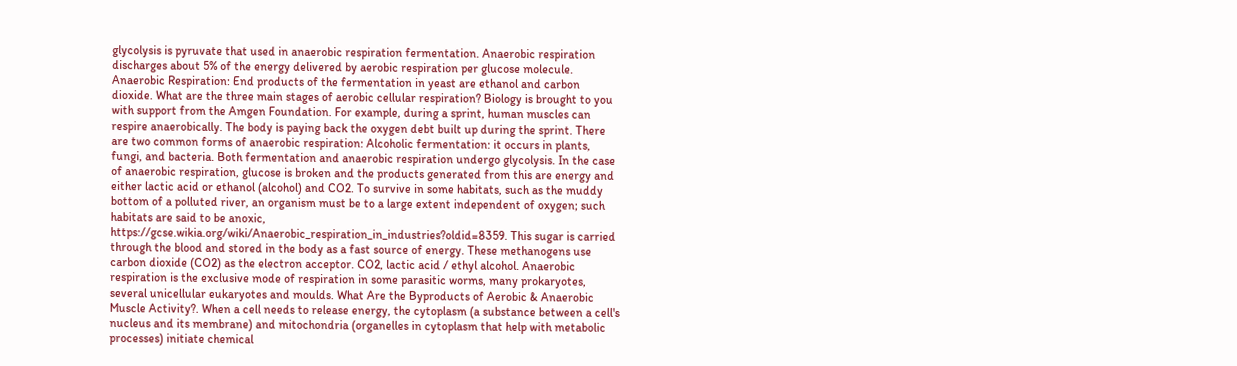glycolysis is pyruvate that used in anaerobic respiration fermentation. Anaerobic respiration discharges about 5% of the energy delivered by aerobic respiration per glucose molecule. Anaerobic Respiration: End products of the fermentation in yeast are ethanol and carbon dioxide. What are the three main stages of aerobic cellular respiration? Biology is brought to you with support from the Amgen Foundation. For example, during a sprint, human muscles can respire anaerobically. The body is paying back the oxygen debt built up during the sprint. There are two common forms of anaerobic respiration: Alcoholic fermentation: it occurs in plants, fungi, and bacteria. Both fermentation and anaerobic respiration undergo glycolysis. In the case of anaerobic respiration, glucose is broken and the products generated from this are energy and either lactic acid or ethanol (alcohol) and CO2. To survive in some habitats, such as the muddy bottom of a polluted river, an organism must be to a large extent independent of oxygen; such habitats are said to be anoxic, https://gcse.wikia.org/wiki/Anaerobic_respiration_in_industries?oldid=8359. This sugar is carried through the blood and stored in the body as a fast source of energy. These methanogens use carbon dioxide (CO2) as the electron acceptor. CO2, lactic acid / ethyl alcohol. Anaerobic respiration is the exclusive mode of respiration in some parasitic worms, many prokaryotes, several unicellular eukaryotes and moulds. What Are the Byproducts of Aerobic & Anaerobic Muscle Activity?. When a cell needs to release energy, the cytoplasm (a substance between a cell's nucleus and its membrane) and mitochondria (organelles in cytoplasm that help with metabolic processes) initiate chemical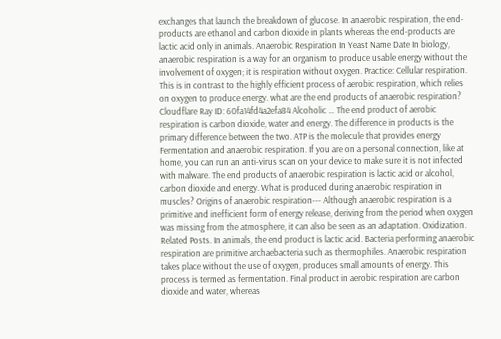exchanges that launch the breakdown of glucose. In anaerobic respiration, the end-products are ethanol and carbon dioxide in plants whereas the end-products are lactic acid only in animals. Anaerobic Respiration In Yeast Name Date In biology, anaerobic respiration is a way for an organism to produce usable energy without the involvement of oxygen; it is respiration without oxygen. Practice: Cellular respiration. This is in contrast to the highly efficient process of aerobic respiration, which relies on oxygen to produce energy. what are the end products of anaerobic respiration? Cloudflare Ray ID: 60fa14fd4a2efa84 Alcoholic … The end product of aerobic respiration is carbon dioxide, water and energy. The difference in products is the primary difference between the two. ATP is the molecule that provides energy Fermentation and anaerobic respiration. If you are on a personal connection, like at home, you can run an anti-virus scan on your device to make sure it is not infected with malware. The end products of anaerobic respiration is lactic acid or alcohol, carbon dioxide and energy. What is produced during anaerobic respiration in muscles? Origins of anaerobic respiration--- Although anaerobic respiration is a primitive and inefficient form of energy release, deriving from the period when oxygen was missing from the atmosphere, it can also be seen as an adaptation. Oxidization. Related Posts. In animals, the end product is lactic acid. Bacteria performing anaerobic respiration are primitive archaebacteria such as thermophiles. Anaerobic respiration takes place without the use of oxygen, produces small amounts of energy. This process is termed as fermentation. Final product in aerobic respiration are carbon dioxide and water, whereas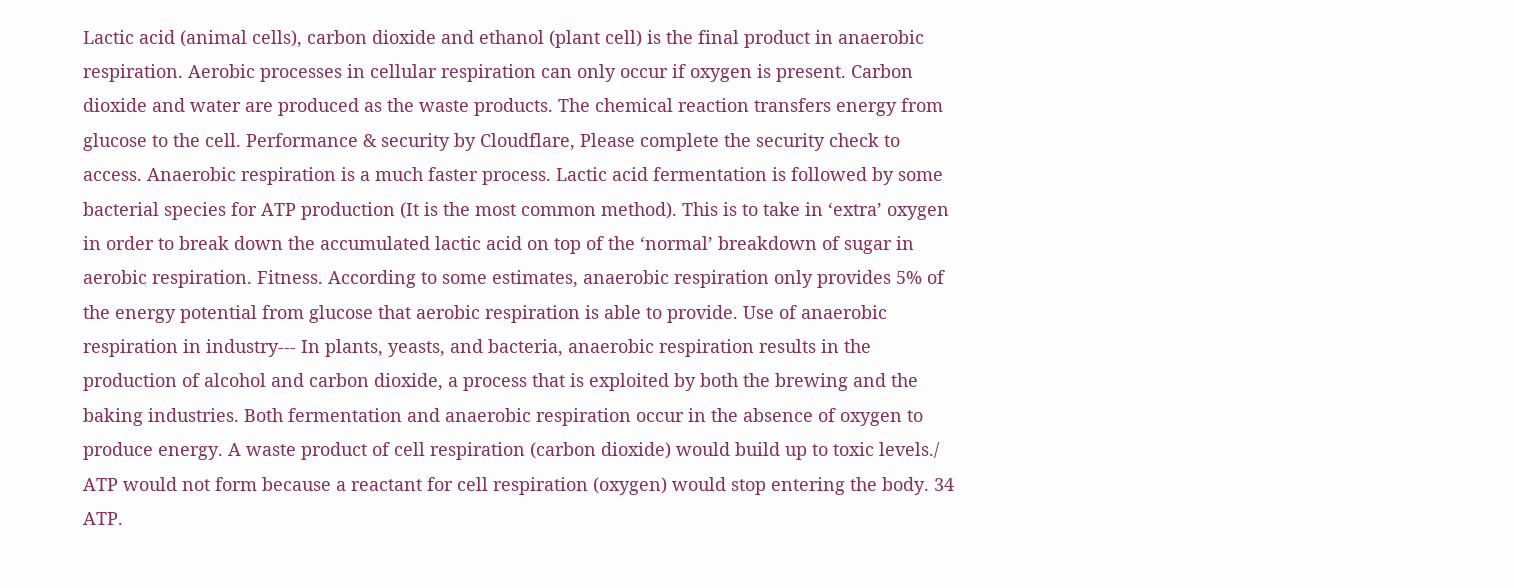Lactic acid (animal cells), carbon dioxide and ethanol (plant cell) is the final product in anaerobic respiration. Aerobic processes in cellular respiration can only occur if oxygen is present. Carbon dioxide and water are produced as the waste products. The chemical reaction transfers energy from glucose to the cell. Performance & security by Cloudflare, Please complete the security check to access. Anaerobic respiration is a much faster process. Lactic acid fermentation is followed by some bacterial species for ATP production (It is the most common method). This is to take in ‘extra’ oxygen in order to break down the accumulated lactic acid on top of the ‘normal’ breakdown of sugar in aerobic respiration. Fitness. According to some estimates, anaerobic respiration only provides 5% of the energy potential from glucose that aerobic respiration is able to provide. Use of anaerobic respiration in industry--- In plants, yeasts, and bacteria, anaerobic respiration results in the production of alcohol and carbon dioxide, a process that is exploited by both the brewing and the baking industries. Both fermentation and anaerobic respiration occur in the absence of oxygen to produce energy. A waste product of cell respiration (carbon dioxide) would build up to toxic levels./ ATP would not form because a reactant for cell respiration (oxygen) would stop entering the body. 34 ATP.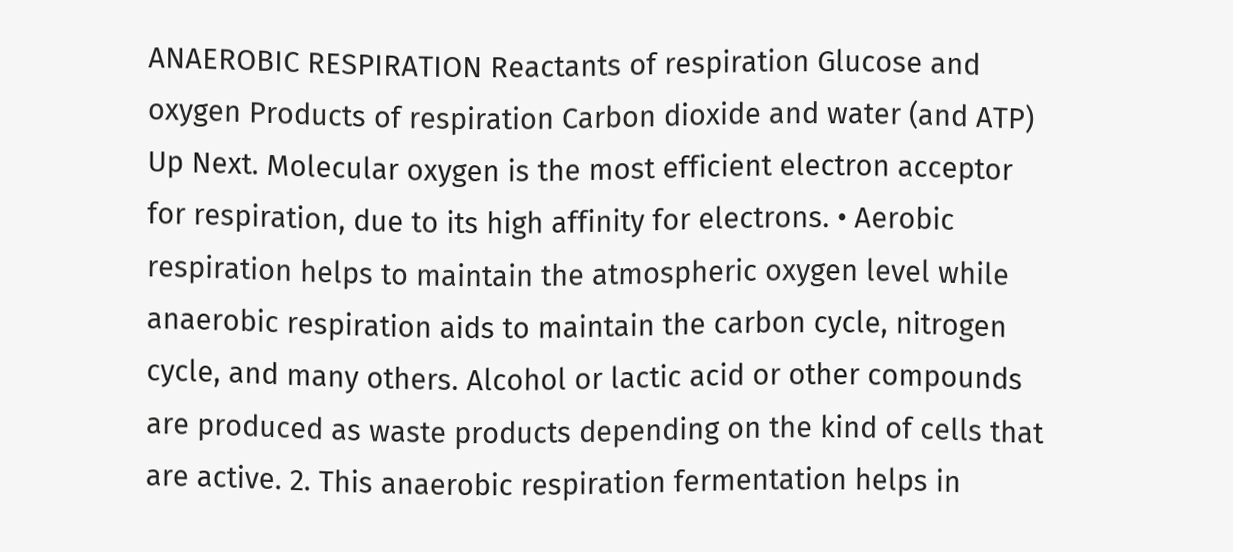ANAEROBIC RESPIRATION Reactants of respiration Glucose and oxygen Products of respiration Carbon dioxide and water (and ATP) Up Next. Molecular oxygen is the most efficient electron acceptor for respiration, due to its high affinity for electrons. • Aerobic respiration helps to maintain the atmospheric oxygen level while anaerobic respiration aids to maintain the carbon cycle, nitrogen cycle, and many others. Alcohol or lactic acid or other compounds are produced as waste products depending on the kind of cells that are active. 2. This anaerobic respiration fermentation helps in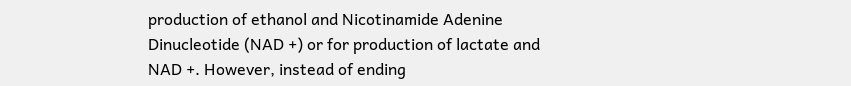production of ethanol and Nicotinamide Adenine Dinucleotide (NAD +) or for production of lactate and NAD +. However, instead of ending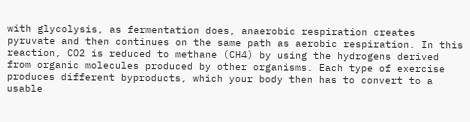with glycolysis, as fermentation does, anaerobic respiration creates pyruvate and then continues on the same path as aerobic respiration. In this reaction, CO2 is reduced to methane (CH4) by using the hydrogens derived from organic molecules produced by other organisms. Each type of exercise produces different byproducts, which your body then has to convert to a usable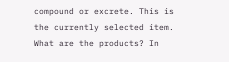compound or excrete. This is the currently selected item. What are the products? In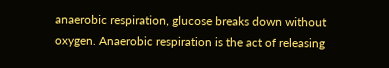anaerobic respiration, glucose breaks down without oxygen. Anaerobic respiration is the act of releasing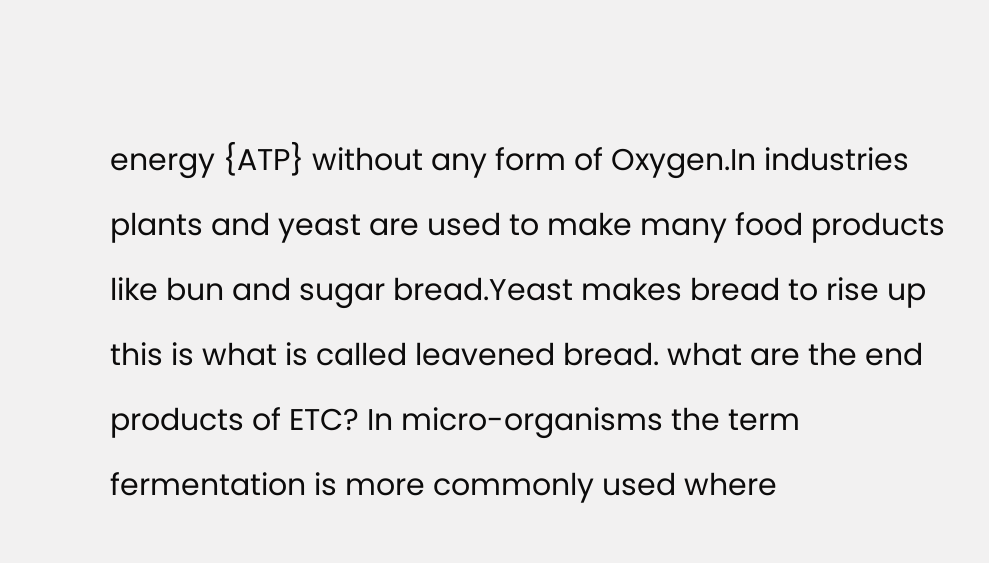energy {ATP} without any form of Oxygen.In industries plants and yeast are used to make many food products like bun and sugar bread.Yeast makes bread to rise up this is what is called leavened bread. what are the end products of ETC? In micro-organisms the term fermentation is more commonly used where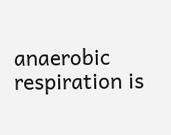anaerobic respiration is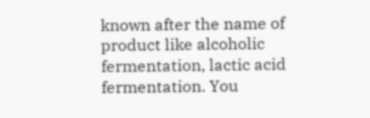known after the name of product like alcoholic fermentation, lactic acid fermentation. You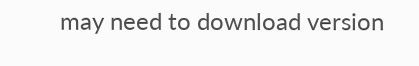may need to download version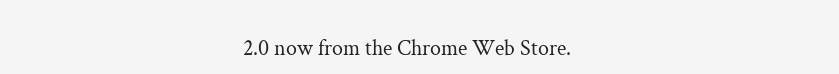2.0 now from the Chrome Web Store.